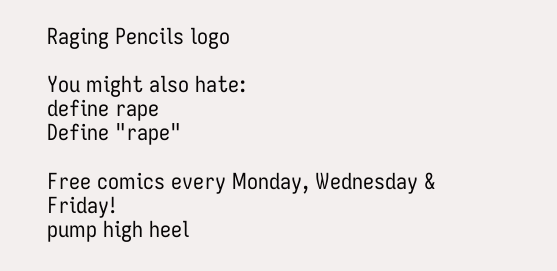Raging Pencils logo

You might also hate:
define rape
Define "rape"

Free comics every Monday, Wednesday & Friday!
pump high heel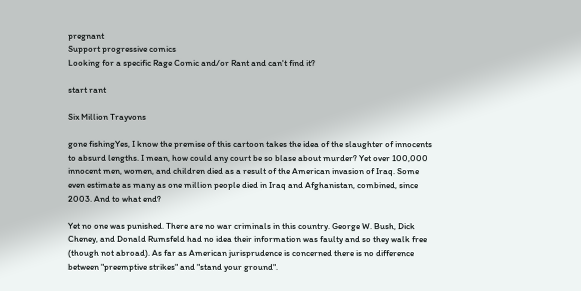pregnant
Support progressive comics
Looking for a specific Rage Comic and/or Rant and can't find it?

start rant

Six Million Trayvons

gone fishingYes, I know the premise of this cartoon takes the idea of the slaughter of innocents to absurd lengths. I mean, how could any court be so blase about murder? Yet over 100,000 innocent men, women, and children died as a result of the American invasion of Iraq. Some even estimate as many as one million people died in Iraq and Afghanistan, combined, since 2003. And to what end?

Yet no one was punished. There are no war criminals in this country. George W. Bush, Dick Cheney, and Donald Rumsfeld had no idea their information was faulty and so they walk free (though not abroad). As far as American jurisprudence is concerned there is no difference between "preemptive strikes" and "stand your ground".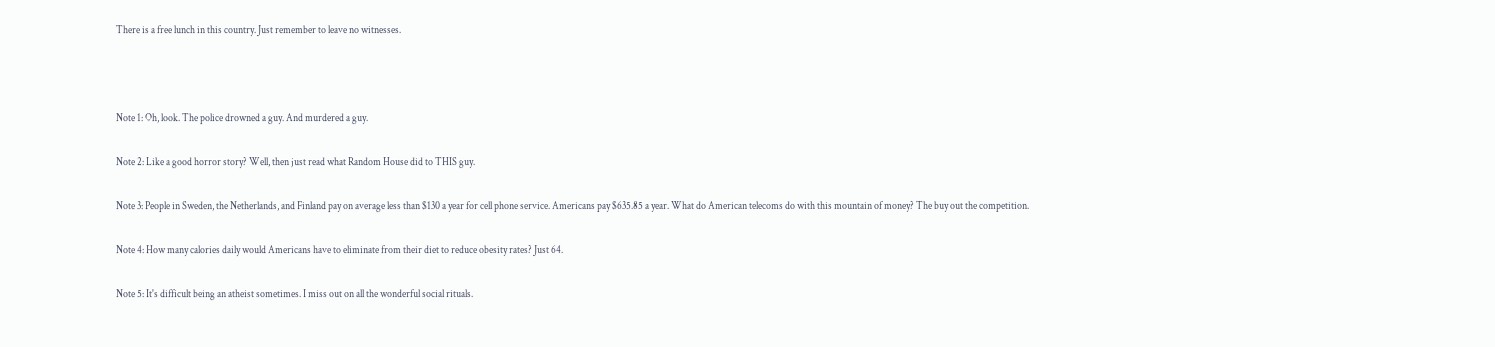There is a free lunch in this country. Just remember to leave no witnesses.



Note 1: Oh, look. The police drowned a guy. And murdered a guy.

Note 2: Like a good horror story? Well, then just read what Random House did to THIS guy.

Note 3: People in Sweden, the Netherlands, and Finland pay on average less than $130 a year for cell phone service. Americans pay $635.85 a year. What do American telecoms do with this mountain of money? The buy out the competition.

Note 4: How many calories daily would Americans have to eliminate from their diet to reduce obesity rates? Just 64.

Note 5: It's difficult being an atheist sometimes. I miss out on all the wonderful social rituals.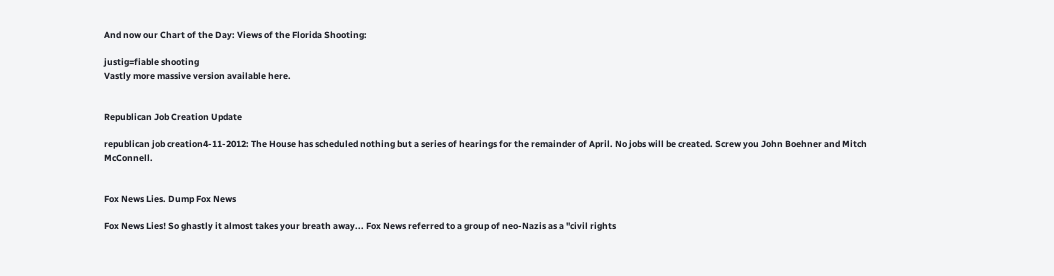And now our Chart of the Day: Views of the Florida Shooting:

justig=fiable shooting
Vastly more massive version available here.


Republican Job Creation Update

republican job creation4-11-2012: The House has scheduled nothing but a series of hearings for the remainder of April. No jobs will be created. Screw you John Boehner and Mitch McConnell.


Fox News Lies. Dump Fox News

Fox News Lies! So ghastly it almost takes your breath away... Fox News referred to a group of neo-Nazis as a "civil rights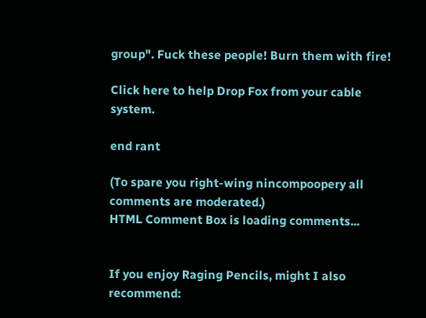group". Fuck these people! Burn them with fire!

Click here to help Drop Fox from your cable system.

end rant

(To spare you right-wing nincompoopery all comments are moderated.)
HTML Comment Box is loading comments...


If you enjoy Raging Pencils, might I also recommend: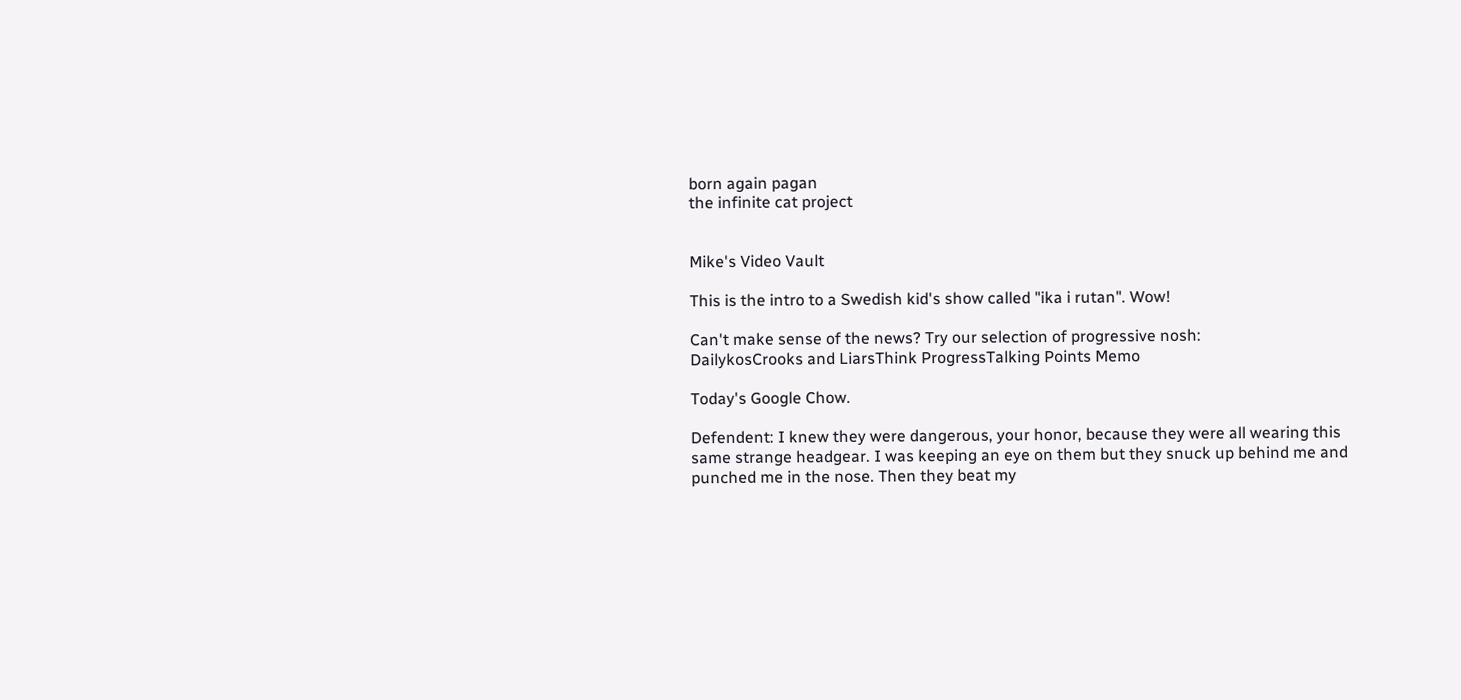born again pagan
the infinite cat project


Mike's Video Vault

This is the intro to a Swedish kid's show called "ika i rutan". Wow!

Can't make sense of the news? Try our selection of progressive nosh:
DailykosCrooks and LiarsThink ProgressTalking Points Memo

Today's Google Chow.

Defendent: I knew they were dangerous, your honor, because they were all wearing this same strange headgear. I was keeping an eye on them but they snuck up behind me and punched me in the nose. Then they beat my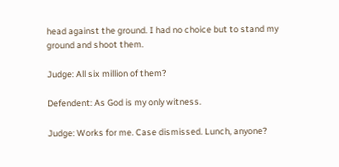head against the ground. I had no choice but to stand my ground and shoot them.

Judge: All six million of them?

Defendent: As God is my only witness.

Judge: Works for me. Case dismissed. Lunch, anyone?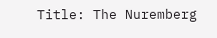Title: The Nuremberg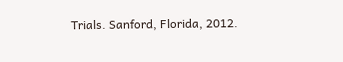Trials. Sanford, Florida, 2012.